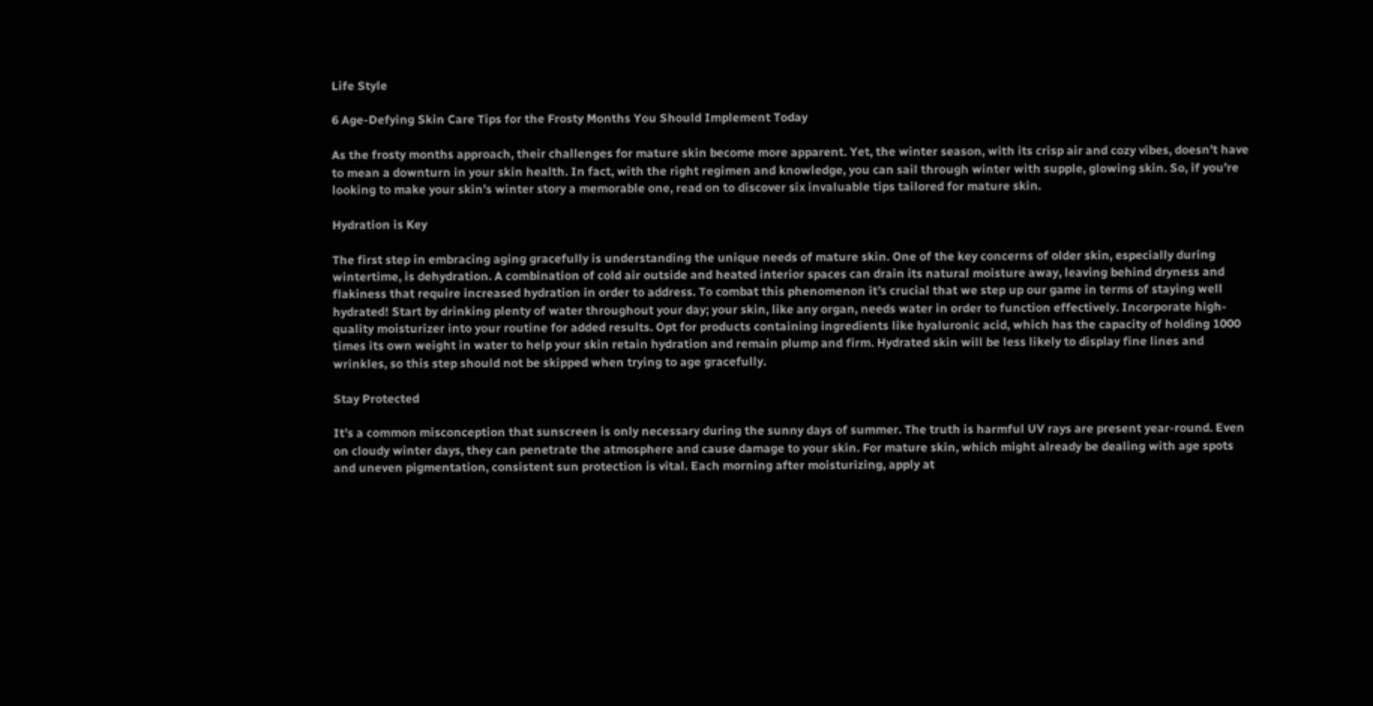Life Style

6 Age-Defying Skin Care Tips for the Frosty Months You Should Implement Today

As the frosty months approach, their challenges for mature skin become more apparent. Yet, the winter season, with its crisp air and cozy vibes, doesn’t have to mean a downturn in your skin health. In fact, with the right regimen and knowledge, you can sail through winter with supple, glowing skin. So, if you’re looking to make your skin’s winter story a memorable one, read on to discover six invaluable tips tailored for mature skin.

Hydration is Key

The first step in embracing aging gracefully is understanding the unique needs of mature skin. One of the key concerns of older skin, especially during wintertime, is dehydration. A combination of cold air outside and heated interior spaces can drain its natural moisture away, leaving behind dryness and flakiness that require increased hydration in order to address. To combat this phenomenon it’s crucial that we step up our game in terms of staying well hydrated! Start by drinking plenty of water throughout your day; your skin, like any organ, needs water in order to function effectively. Incorporate high-quality moisturizer into your routine for added results. Opt for products containing ingredients like hyaluronic acid, which has the capacity of holding 1000 times its own weight in water to help your skin retain hydration and remain plump and firm. Hydrated skin will be less likely to display fine lines and wrinkles, so this step should not be skipped when trying to age gracefully.

Stay Protected

It’s a common misconception that sunscreen is only necessary during the sunny days of summer. The truth is harmful UV rays are present year-round. Even on cloudy winter days, they can penetrate the atmosphere and cause damage to your skin. For mature skin, which might already be dealing with age spots and uneven pigmentation, consistent sun protection is vital. Each morning after moisturizing, apply at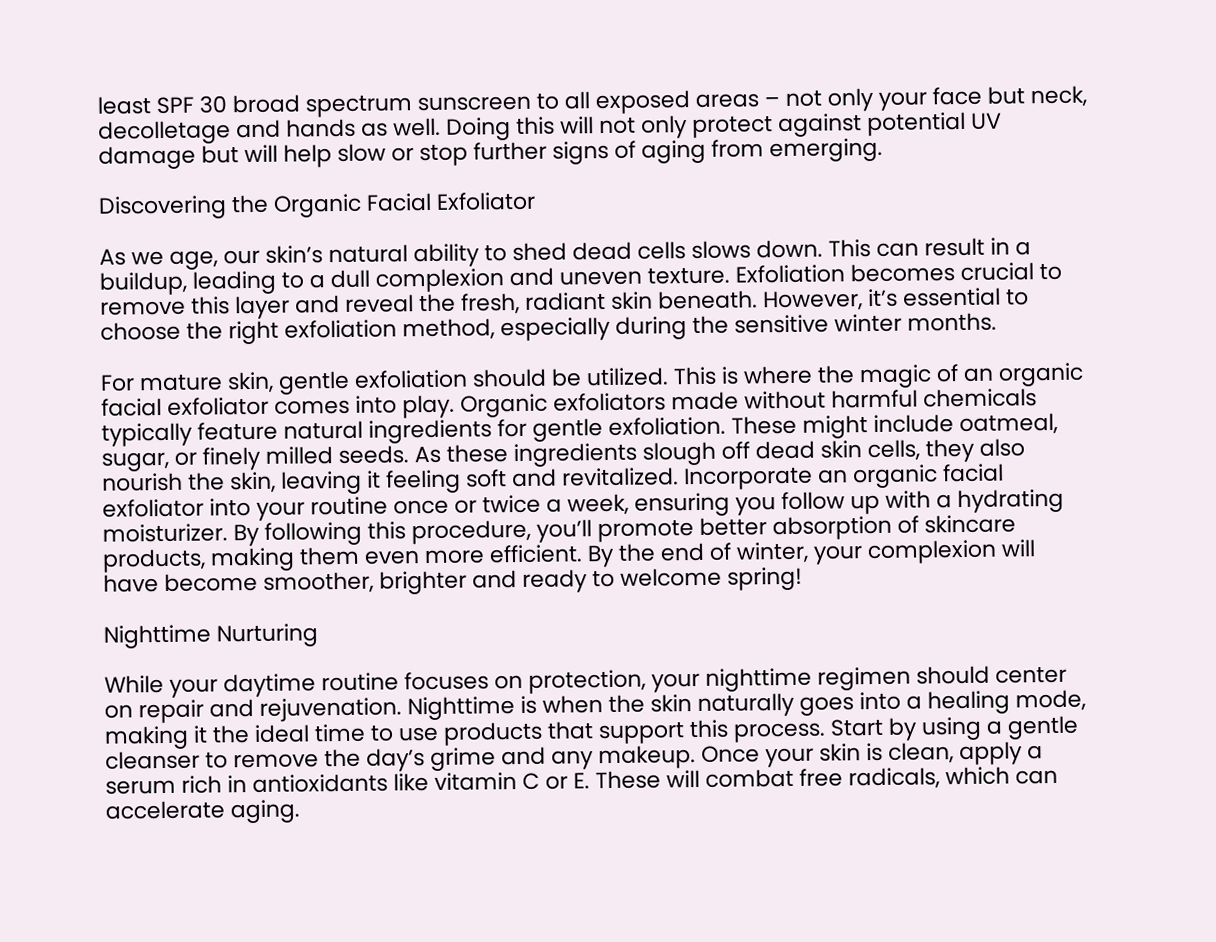least SPF 30 broad spectrum sunscreen to all exposed areas – not only your face but neck, decolletage and hands as well. Doing this will not only protect against potential UV damage but will help slow or stop further signs of aging from emerging.

Discovering the Organic Facial Exfoliator

As we age, our skin’s natural ability to shed dead cells slows down. This can result in a buildup, leading to a dull complexion and uneven texture. Exfoliation becomes crucial to remove this layer and reveal the fresh, radiant skin beneath. However, it’s essential to choose the right exfoliation method, especially during the sensitive winter months.

For mature skin, gentle exfoliation should be utilized. This is where the magic of an organic facial exfoliator comes into play. Organic exfoliators made without harmful chemicals typically feature natural ingredients for gentle exfoliation. These might include oatmeal, sugar, or finely milled seeds. As these ingredients slough off dead skin cells, they also nourish the skin, leaving it feeling soft and revitalized. Incorporate an organic facial exfoliator into your routine once or twice a week, ensuring you follow up with a hydrating moisturizer. By following this procedure, you’ll promote better absorption of skincare products, making them even more efficient. By the end of winter, your complexion will have become smoother, brighter and ready to welcome spring!

Nighttime Nurturing

While your daytime routine focuses on protection, your nighttime regimen should center on repair and rejuvenation. Nighttime is when the skin naturally goes into a healing mode, making it the ideal time to use products that support this process. Start by using a gentle cleanser to remove the day’s grime and any makeup. Once your skin is clean, apply a serum rich in antioxidants like vitamin C or E. These will combat free radicals, which can accelerate aging.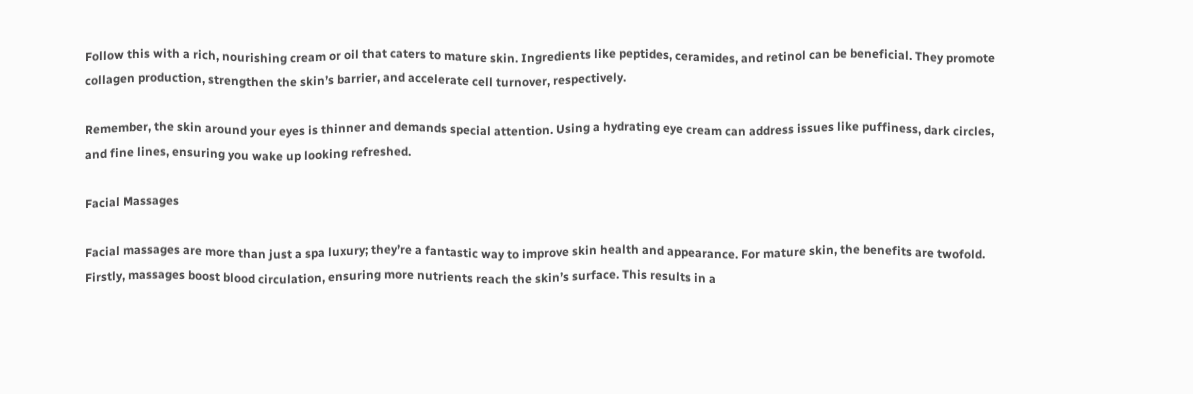Follow this with a rich, nourishing cream or oil that caters to mature skin. Ingredients like peptides, ceramides, and retinol can be beneficial. They promote collagen production, strengthen the skin’s barrier, and accelerate cell turnover, respectively.

Remember, the skin around your eyes is thinner and demands special attention. Using a hydrating eye cream can address issues like puffiness, dark circles, and fine lines, ensuring you wake up looking refreshed.

Facial Massages

Facial massages are more than just a spa luxury; they’re a fantastic way to improve skin health and appearance. For mature skin, the benefits are twofold. Firstly, massages boost blood circulation, ensuring more nutrients reach the skin’s surface. This results in a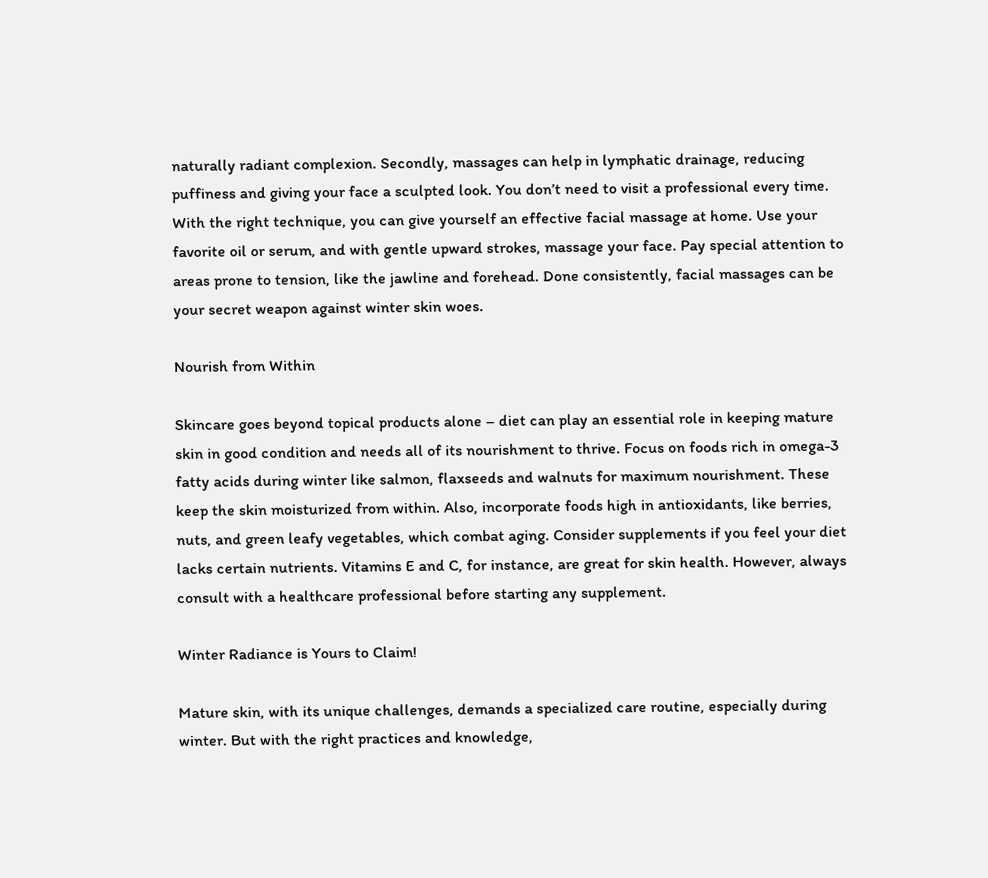naturally radiant complexion. Secondly, massages can help in lymphatic drainage, reducing puffiness and giving your face a sculpted look. You don’t need to visit a professional every time. With the right technique, you can give yourself an effective facial massage at home. Use your favorite oil or serum, and with gentle upward strokes, massage your face. Pay special attention to areas prone to tension, like the jawline and forehead. Done consistently, facial massages can be your secret weapon against winter skin woes.

Nourish from Within

Skincare goes beyond topical products alone – diet can play an essential role in keeping mature skin in good condition and needs all of its nourishment to thrive. Focus on foods rich in omega-3 fatty acids during winter like salmon, flaxseeds and walnuts for maximum nourishment. These keep the skin moisturized from within. Also, incorporate foods high in antioxidants, like berries, nuts, and green leafy vegetables, which combat aging. Consider supplements if you feel your diet lacks certain nutrients. Vitamins E and C, for instance, are great for skin health. However, always consult with a healthcare professional before starting any supplement.

Winter Radiance is Yours to Claim!

Mature skin, with its unique challenges, demands a specialized care routine, especially during winter. But with the right practices and knowledge,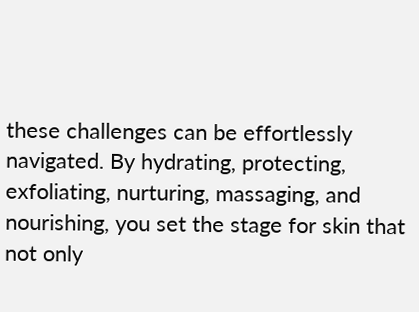these challenges can be effortlessly navigated. By hydrating, protecting, exfoliating, nurturing, massaging, and nourishing, you set the stage for skin that not only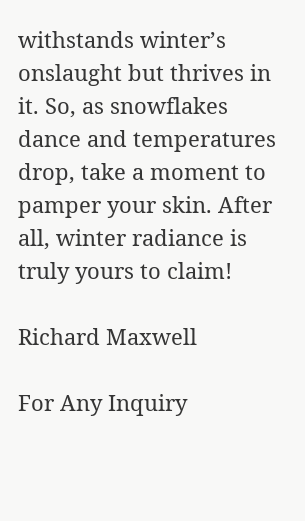withstands winter’s onslaught but thrives in it. So, as snowflakes dance and temperatures drop, take a moment to pamper your skin. After all, winter radiance is truly yours to claim!

Richard Maxwell

For Any Inquiry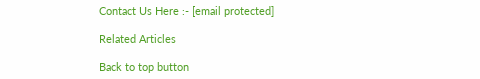Contact Us Here :- [email protected]

Related Articles

Back to top button